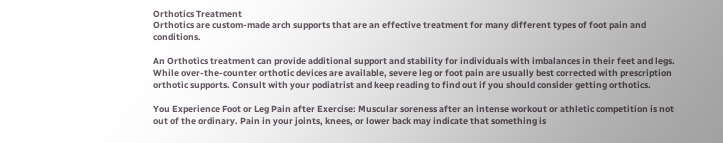Orthotics Treatment
Orthotics are custom-made arch supports that are an effective treatment for many different types of foot pain and conditions.

An Orthotics treatment can provide additional support and stability for individuals with imbalances in their feet and legs. While over-the-counter orthotic devices are available, severe leg or foot pain are usually best corrected with prescription orthotic supports. Consult with your podiatrist and keep reading to find out if you should consider getting orthotics.

You Experience Foot or Leg Pain after Exercise: Muscular soreness after an intense workout or athletic competition is not out of the ordinary. Pain in your joints, knees, or lower back may indicate that something is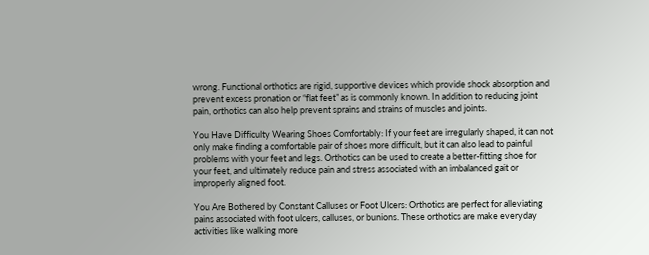wrong. Functional orthotics are rigid, supportive devices which provide shock absorption and prevent excess pronation or “flat feet” as is commonly known. In addition to reducing joint pain, orthotics can also help prevent sprains and strains of muscles and joints.

You Have Difficulty Wearing Shoes Comfortably: If your feet are irregularly shaped, it can not only make finding a comfortable pair of shoes more difficult, but it can also lead to painful problems with your feet and legs. Orthotics can be used to create a better-fitting shoe for your feet, and ultimately reduce pain and stress associated with an imbalanced gait or improperly aligned foot.

You Are Bothered by Constant Calluses or Foot Ulcers: Orthotics are perfect for alleviating pains associated with foot ulcers, calluses, or bunions. These orthotics are make everyday activities like walking more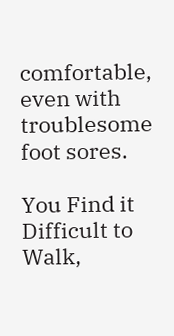comfortable, even with troublesome foot sores.

You Find it Difficult to Walk,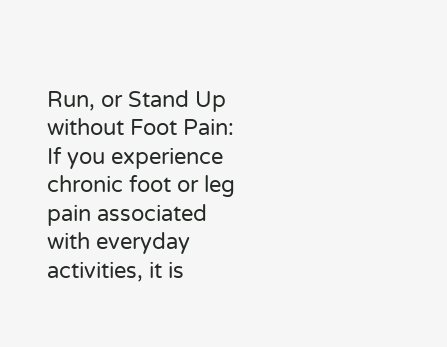Run, or Stand Up without Foot Pain: If you experience chronic foot or leg pain associated with everyday activities, it is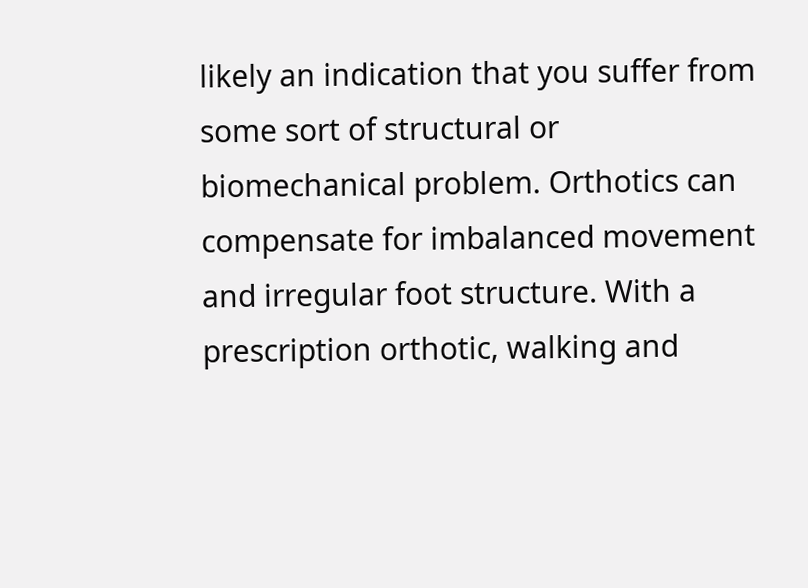likely an indication that you suffer from some sort of structural or biomechanical problem. Orthotics can compensate for imbalanced movement and irregular foot structure. With a prescription orthotic, walking and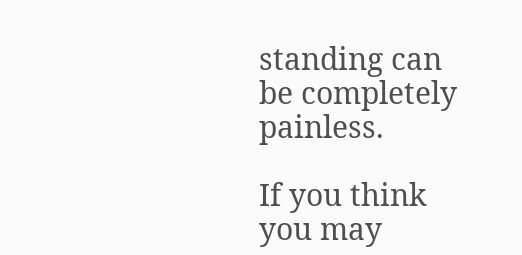standing can be completely painless.

If you think you may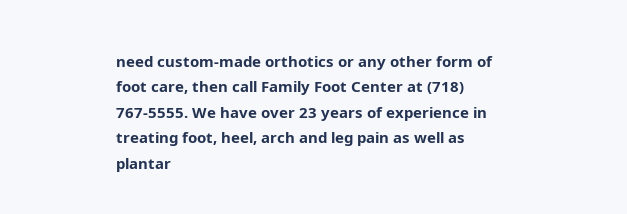need custom-made orthotics or any other form of foot care, then call Family Foot Center at (718) 767-5555. We have over 23 years of experience in treating foot, heel, arch and leg pain as well as plantar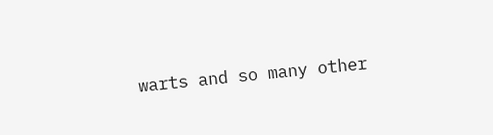warts and so many other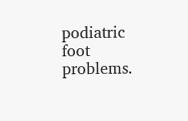podiatric foot problems.